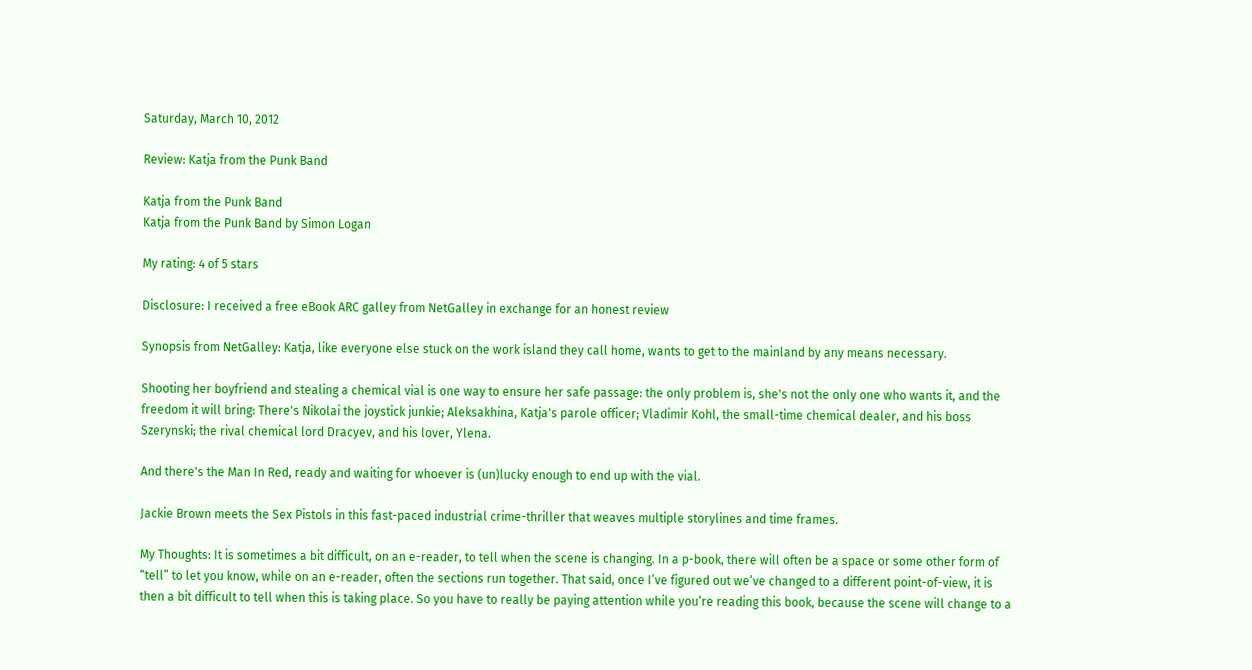Saturday, March 10, 2012

Review: Katja from the Punk Band

Katja from the Punk Band
Katja from the Punk Band by Simon Logan

My rating: 4 of 5 stars

Disclosure: I received a free eBook ARC galley from NetGalley in exchange for an honest review

Synopsis from NetGalley: Katja, like everyone else stuck on the work island they call home, wants to get to the mainland by any means necessary.

Shooting her boyfriend and stealing a chemical vial is one way to ensure her safe passage: the only problem is, she's not the only one who wants it, and the freedom it will bring: There's Nikolai the joystick junkie; Aleksakhina, Katja's parole officer; Vladimir Kohl, the small-time chemical dealer, and his boss Szerynski; the rival chemical lord Dracyev, and his lover, Ylena.

And there's the Man In Red, ready and waiting for whoever is (un)lucky enough to end up with the vial.

Jackie Brown meets the Sex Pistols in this fast-paced industrial crime-thriller that weaves multiple storylines and time frames.

My Thoughts: It is sometimes a bit difficult, on an e-reader, to tell when the scene is changing. In a p-book, there will often be a space or some other form of “tell” to let you know, while on an e-reader, often the sections run together. That said, once I’ve figured out we’ve changed to a different point-of-view, it is then a bit difficult to tell when this is taking place. So you have to really be paying attention while you’re reading this book, because the scene will change to a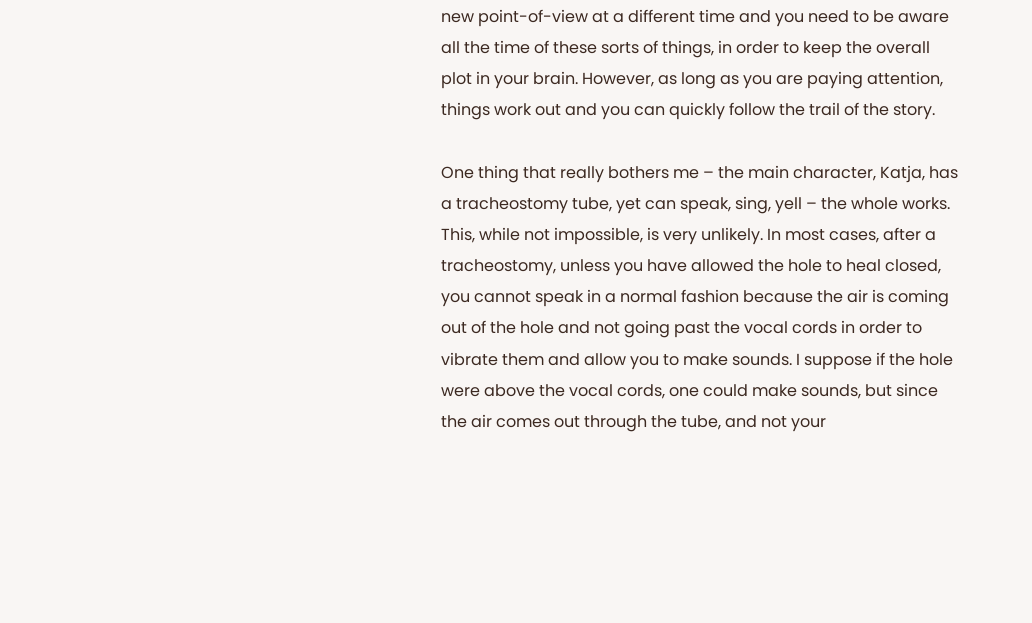new point-of-view at a different time and you need to be aware all the time of these sorts of things, in order to keep the overall plot in your brain. However, as long as you are paying attention, things work out and you can quickly follow the trail of the story.

One thing that really bothers me – the main character, Katja, has a tracheostomy tube, yet can speak, sing, yell – the whole works. This, while not impossible, is very unlikely. In most cases, after a tracheostomy, unless you have allowed the hole to heal closed, you cannot speak in a normal fashion because the air is coming out of the hole and not going past the vocal cords in order to vibrate them and allow you to make sounds. I suppose if the hole were above the vocal cords, one could make sounds, but since the air comes out through the tube, and not your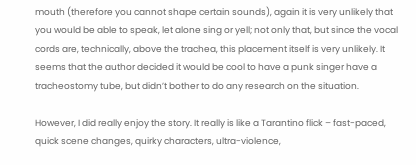mouth (therefore you cannot shape certain sounds), again it is very unlikely that you would be able to speak, let alone sing or yell; not only that, but since the vocal cords are, technically, above the trachea, this placement itself is very unlikely. It seems that the author decided it would be cool to have a punk singer have a tracheostomy tube, but didn’t bother to do any research on the situation.

However, I did really enjoy the story. It really is like a Tarantino flick – fast-paced, quick scene changes, quirky characters, ultra-violence,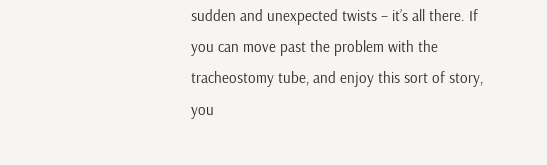sudden and unexpected twists – it’s all there. If you can move past the problem with the tracheostomy tube, and enjoy this sort of story, you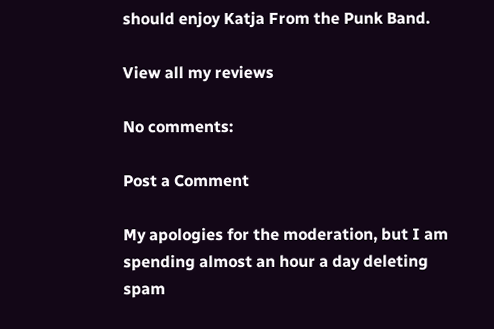should enjoy Katja From the Punk Band.

View all my reviews

No comments:

Post a Comment

My apologies for the moderation, but I am spending almost an hour a day deleting spam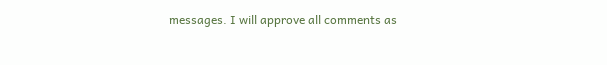messages. I will approve all comments as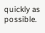quickly as possible.